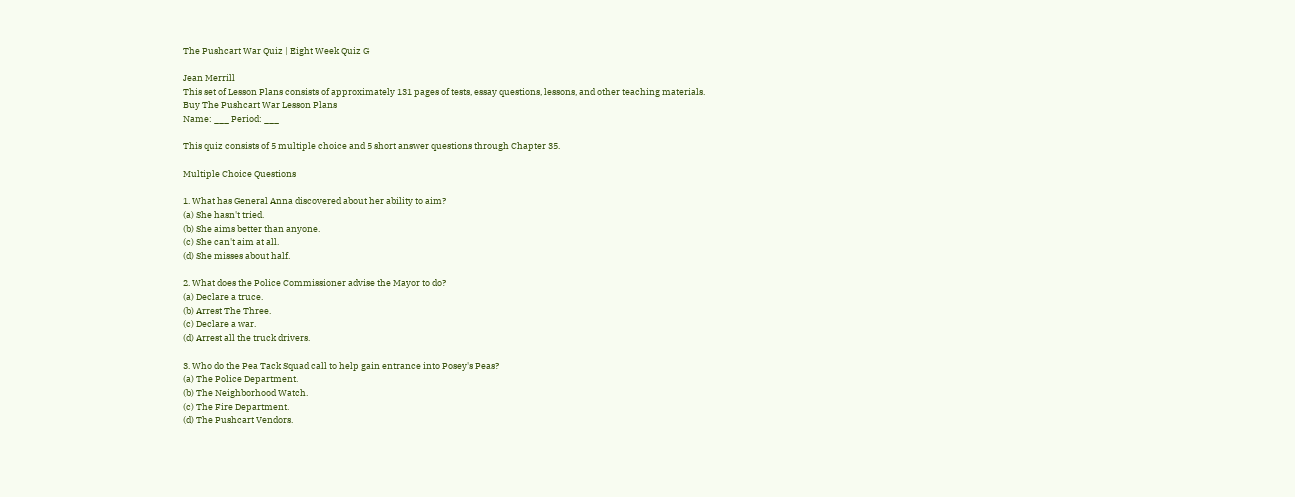The Pushcart War Quiz | Eight Week Quiz G

Jean Merrill
This set of Lesson Plans consists of approximately 131 pages of tests, essay questions, lessons, and other teaching materials.
Buy The Pushcart War Lesson Plans
Name: ___ Period: ___

This quiz consists of 5 multiple choice and 5 short answer questions through Chapter 35.

Multiple Choice Questions

1. What has General Anna discovered about her ability to aim?
(a) She hasn't tried.
(b) She aims better than anyone.
(c) She can't aim at all.
(d) She misses about half.

2. What does the Police Commissioner advise the Mayor to do?
(a) Declare a truce.
(b) Arrest The Three.
(c) Declare a war.
(d) Arrest all the truck drivers.

3. Who do the Pea Tack Squad call to help gain entrance into Posey's Peas?
(a) The Police Department.
(b) The Neighborhood Watch.
(c) The Fire Department.
(d) The Pushcart Vendors.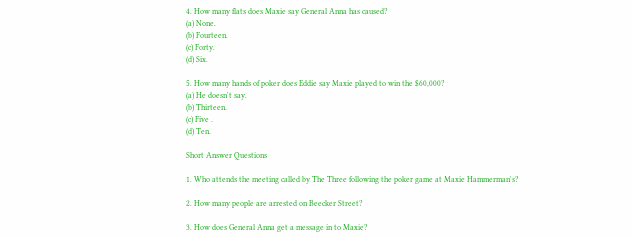4. How many flats does Maxie say General Anna has caused?
(a) None.
(b) Fourteen.
(c) Forty.
(d) Six.

5. How many hands of poker does Eddie say Maxie played to win the $60,000?
(a) He doesn't say.
(b) Thirteen.
(c) Five .
(d) Ten.

Short Answer Questions

1. Who attends the meeting called by The Three following the poker game at Maxie Hammerman's?

2. How many people are arrested on Beecker Street?

3. How does General Anna get a message in to Maxie?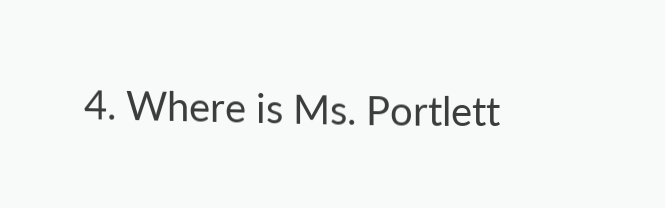4. Where is Ms. Portlett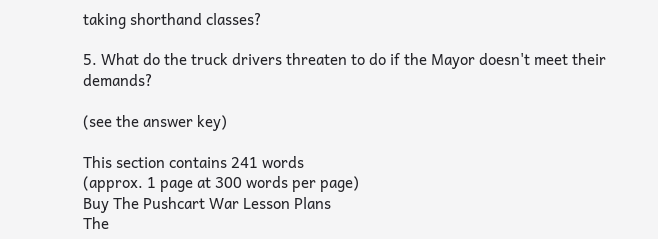taking shorthand classes?

5. What do the truck drivers threaten to do if the Mayor doesn't meet their demands?

(see the answer key)

This section contains 241 words
(approx. 1 page at 300 words per page)
Buy The Pushcart War Lesson Plans
The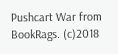Pushcart War from BookRags. (c)2018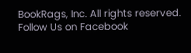BookRags, Inc. All rights reserved.
Follow Us on Facebook